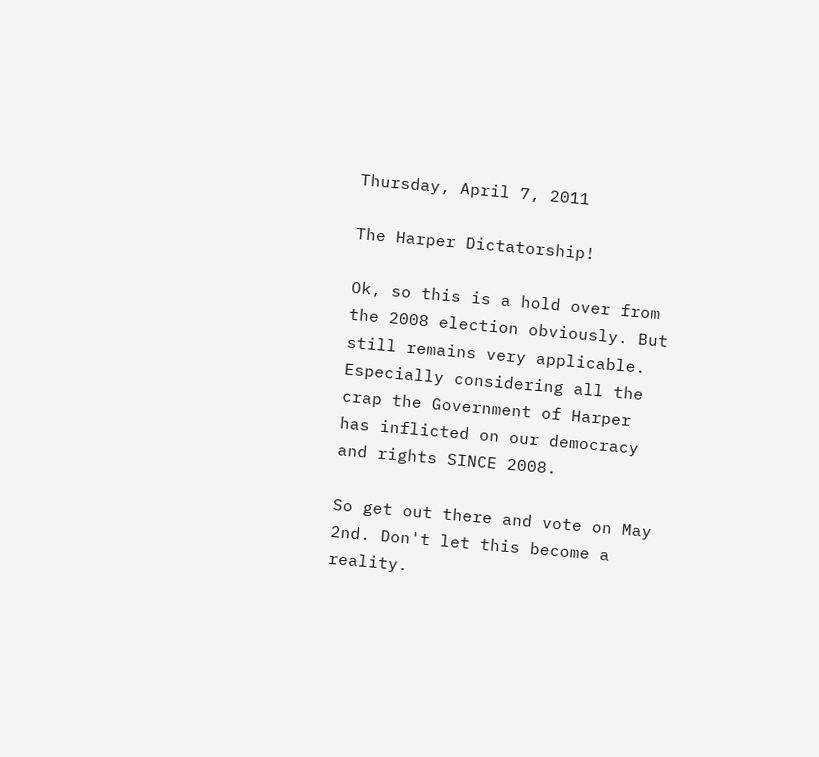Thursday, April 7, 2011

The Harper Dictatorship!

Ok, so this is a hold over from the 2008 election obviously. But still remains very applicable. Especially considering all the crap the Government of Harper has inflicted on our democracy and rights SINCE 2008.

So get out there and vote on May 2nd. Don't let this become a reality.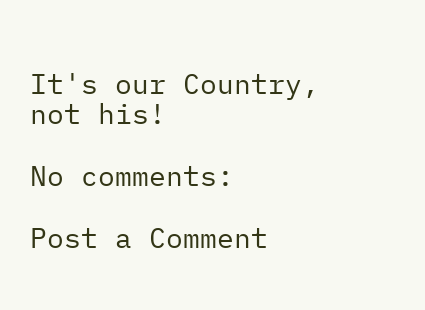It's our Country, not his!

No comments:

Post a Comment